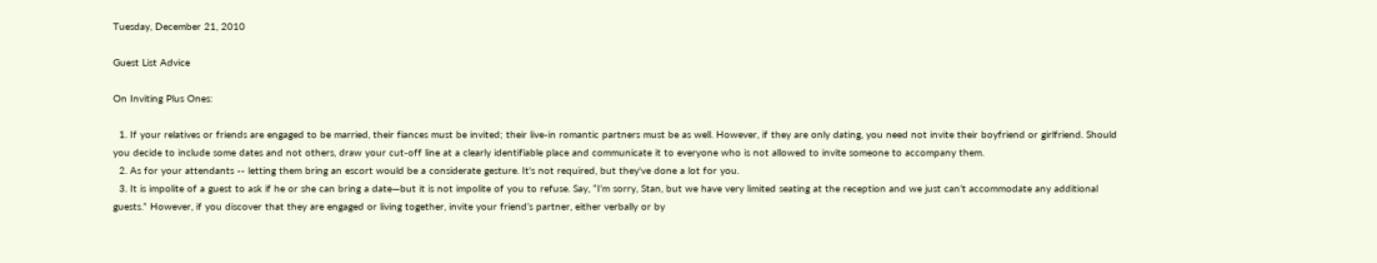Tuesday, December 21, 2010

Guest List Advice

On Inviting Plus Ones:

  1. If your relatives or friends are engaged to be married, their fiances must be invited; their live-in romantic partners must be as well. However, if they are only dating, you need not invite their boyfriend or girlfriend. Should you decide to include some dates and not others, draw your cut-off line at a clearly identifiable place and communicate it to everyone who is not allowed to invite someone to accompany them.
  2. As for your attendants -- letting them bring an escort would be a considerate gesture. It's not required, but they've done a lot for you.
  3. It is impolite of a guest to ask if he or she can bring a date—but it is not impolite of you to refuse. Say, “I’m sorry, Stan, but we have very limited seating at the reception and we just can’t accommodate any additional guests.” However, if you discover that they are engaged or living together, invite your friend’s partner, either verbally or by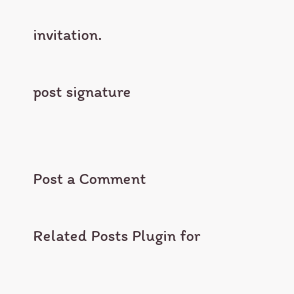invitation.

post signature


Post a Comment

Related Posts Plugin for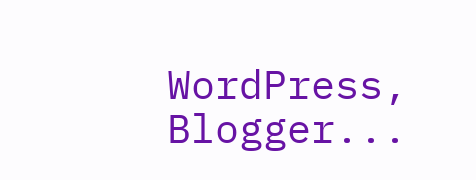WordPress, Blogger...